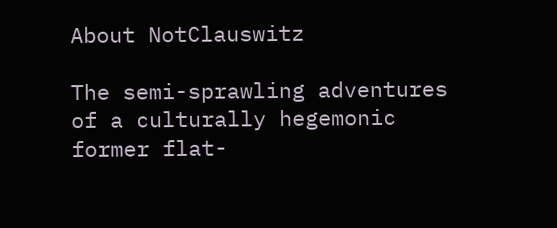About NotClauswitz

The semi-sprawling adventures of a culturally hegemonic former flat-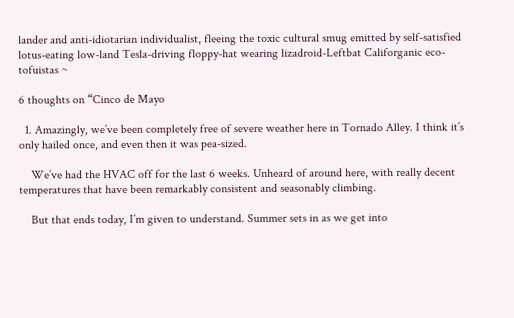lander and anti-idiotarian individualist, fleeing the toxic cultural smug emitted by self-satisfied lotus-eating low-land Tesla-driving floppy-hat wearing lizadroid-Leftbat Califorganic eco-tofuistas ~

6 thoughts on “Cinco de Mayo

  1. Amazingly, we’ve been completely free of severe weather here in Tornado Alley. I think it’s only hailed once, and even then it was pea-sized.

    We’ve had the HVAC off for the last 6 weeks. Unheard of around here, with really decent temperatures that have been remarkably consistent and seasonably climbing.

    But that ends today, I’m given to understand. Summer sets in as we get into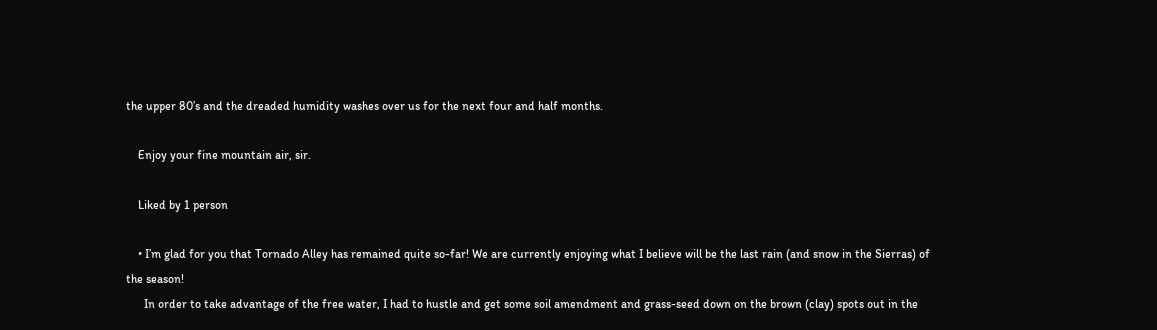the upper 80’s and the dreaded humidity washes over us for the next four and half months.

    Enjoy your fine mountain air, sir.

    Liked by 1 person

    • I’m glad for you that Tornado Alley has remained quite so-far! We are currently enjoying what I believe will be the last rain (and snow in the Sierras) of the season!
      In order to take advantage of the free water, I had to hustle and get some soil amendment and grass-seed down on the brown (clay) spots out in the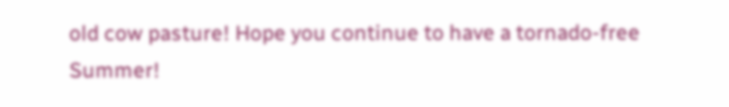old cow pasture! Hope you continue to have a tornado-free Summer!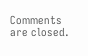Comments are closed.